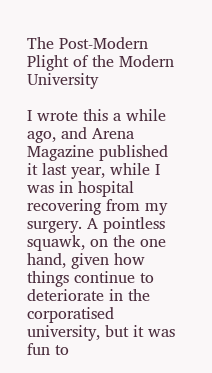The Post-Modern Plight of the Modern University

I wrote this a while ago, and Arena Magazine published it last year, while I was in hospital recovering from my surgery. A pointless squawk, on the one hand, given how things continue to deteriorate in the corporatised university, but it was fun to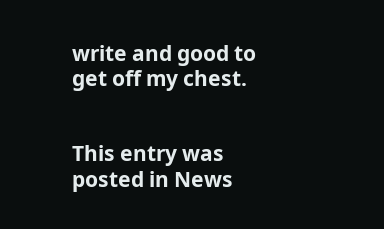write and good to get off my chest.


This entry was posted in News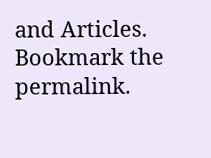and Articles. Bookmark the permalink.